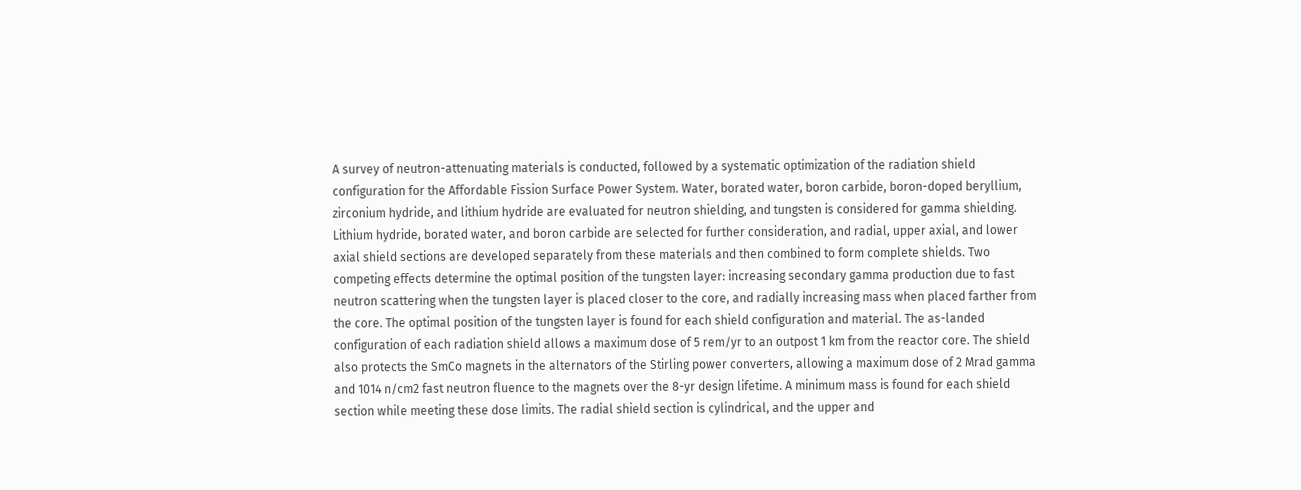A survey of neutron-attenuating materials is conducted, followed by a systematic optimization of the radiation shield configuration for the Affordable Fission Surface Power System. Water, borated water, boron carbide, boron-doped beryllium, zirconium hydride, and lithium hydride are evaluated for neutron shielding, and tungsten is considered for gamma shielding. Lithium hydride, borated water, and boron carbide are selected for further consideration, and radial, upper axial, and lower axial shield sections are developed separately from these materials and then combined to form complete shields. Two competing effects determine the optimal position of the tungsten layer: increasing secondary gamma production due to fast neutron scattering when the tungsten layer is placed closer to the core, and radially increasing mass when placed farther from the core. The optimal position of the tungsten layer is found for each shield configuration and material. The as-landed configuration of each radiation shield allows a maximum dose of 5 rem/yr to an outpost 1 km from the reactor core. The shield also protects the SmCo magnets in the alternators of the Stirling power converters, allowing a maximum dose of 2 Mrad gamma and 1014 n/cm2 fast neutron fluence to the magnets over the 8-yr design lifetime. A minimum mass is found for each shield section while meeting these dose limits. The radial shield section is cylindrical, and the upper and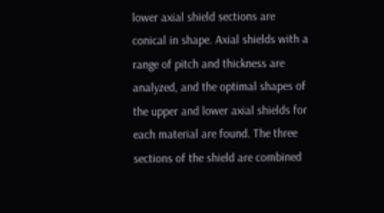lower axial shield sections are conical in shape. Axial shields with a range of pitch and thickness are analyzed, and the optimal shapes of the upper and lower axial shields for each material are found. The three sections of the shield are combined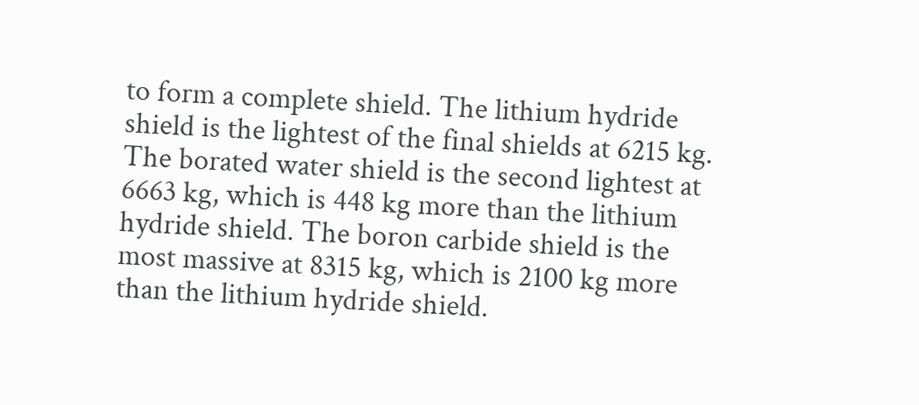to form a complete shield. The lithium hydride shield is the lightest of the final shields at 6215 kg. The borated water shield is the second lightest at 6663 kg, which is 448 kg more than the lithium hydride shield. The boron carbide shield is the most massive at 8315 kg, which is 2100 kg more than the lithium hydride shield.